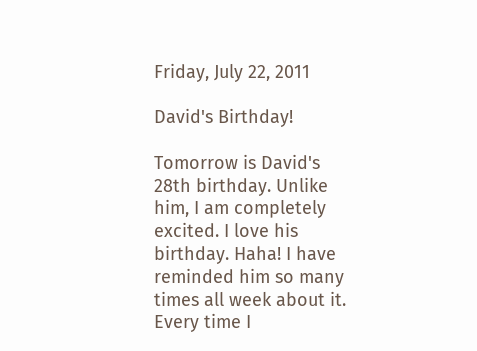Friday, July 22, 2011

David's Birthday!

Tomorrow is David's 28th birthday. Unlike him, I am completely excited. I love his birthday. Haha! I have reminded him so many times all week about it. Every time I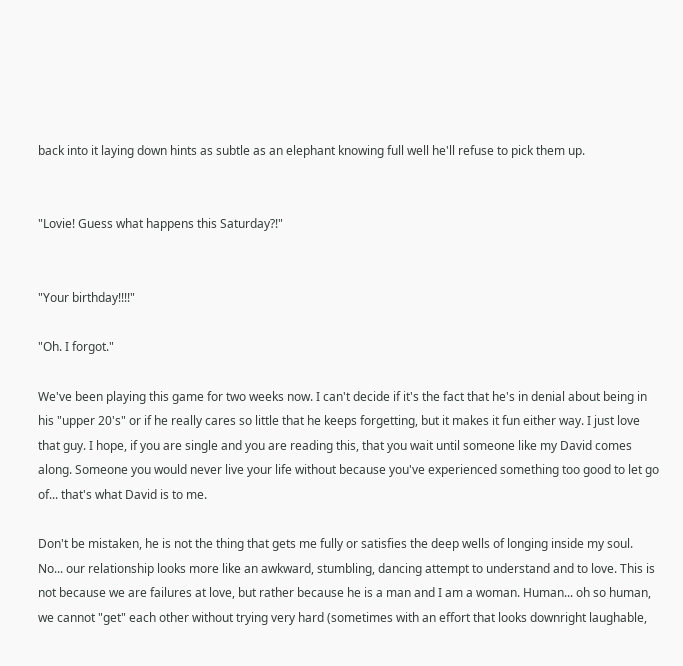back into it laying down hints as subtle as an elephant knowing full well he'll refuse to pick them up.


"Lovie! Guess what happens this Saturday?!"


"Your birthday!!!!"

"Oh. I forgot."

We've been playing this game for two weeks now. I can't decide if it's the fact that he's in denial about being in his "upper 20's" or if he really cares so little that he keeps forgetting, but it makes it fun either way. I just love that guy. I hope, if you are single and you are reading this, that you wait until someone like my David comes along. Someone you would never live your life without because you've experienced something too good to let go of... that's what David is to me.

Don't be mistaken, he is not the thing that gets me fully or satisfies the deep wells of longing inside my soul. No... our relationship looks more like an awkward, stumbling, dancing attempt to understand and to love. This is not because we are failures at love, but rather because he is a man and I am a woman. Human... oh so human, we cannot "get" each other without trying very hard (sometimes with an effort that looks downright laughable,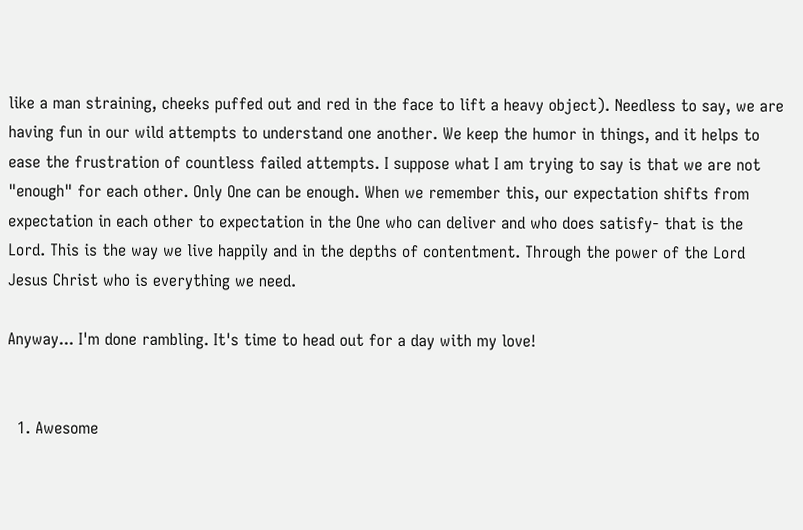like a man straining, cheeks puffed out and red in the face to lift a heavy object). Needless to say, we are having fun in our wild attempts to understand one another. We keep the humor in things, and it helps to ease the frustration of countless failed attempts. I suppose what I am trying to say is that we are not "enough" for each other. Only One can be enough. When we remember this, our expectation shifts from expectation in each other to expectation in the One who can deliver and who does satisfy- that is the Lord. This is the way we live happily and in the depths of contentment. Through the power of the Lord Jesus Christ who is everything we need.

Anyway... I'm done rambling. It's time to head out for a day with my love!


  1. Awesome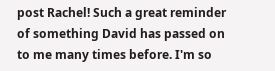post Rachel! Such a great reminder of something David has passed on to me many times before. I'm so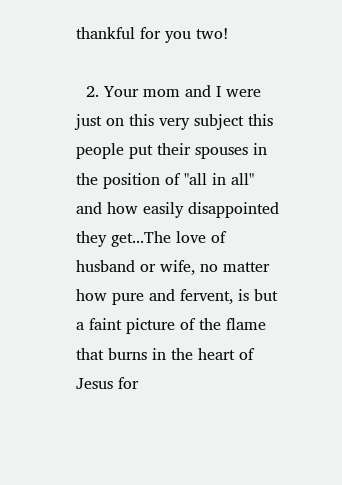thankful for you two!

  2. Your mom and I were just on this very subject this people put their spouses in the position of "all in all" and how easily disappointed they get...The love of husband or wife, no matter how pure and fervent, is but a faint picture of the flame that burns in the heart of Jesus for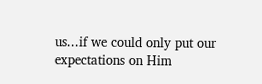us...if we could only put our expectations on Him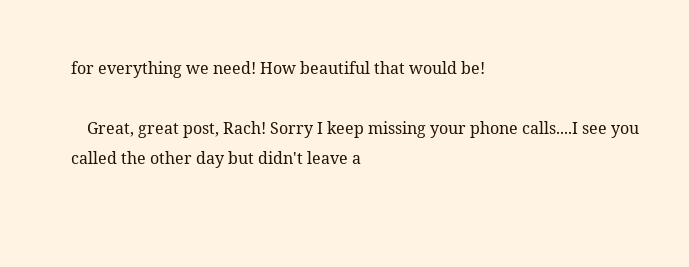for everything we need! How beautiful that would be!

    Great, great post, Rach! Sorry I keep missing your phone calls....I see you called the other day but didn't leave a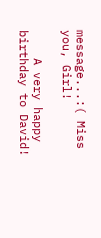message...:( Miss you, Girl!

    A very happy birthday to David!